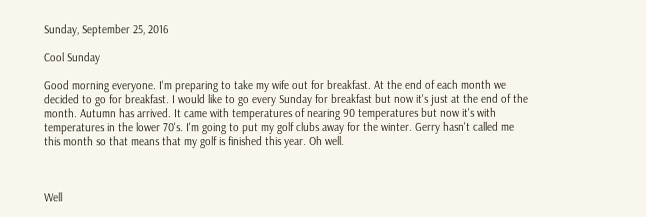Sunday, September 25, 2016

Cool Sunday

Good morning everyone. I'm preparing to take my wife out for breakfast. At the end of each month we decided to go for breakfast. I would like to go every Sunday for breakfast but now it's just at the end of the month. Autumn has arrived. It came with temperatures of nearing 90 temperatures but now it's with temperatures in the lower 70's. I'm going to put my golf clubs away for the winter. Gerry hasn't called me this month so that means that my golf is finished this year. Oh well.



Well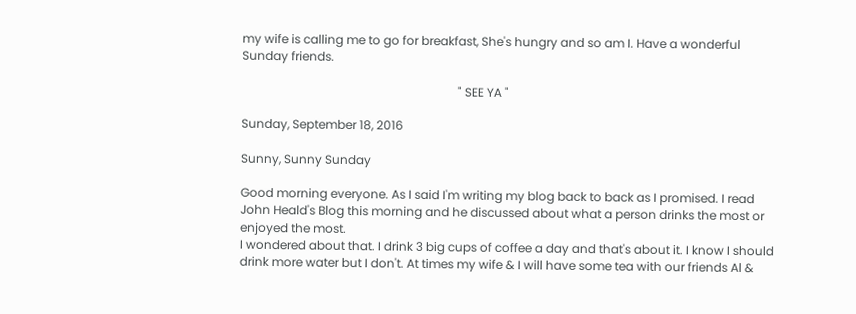my wife is calling me to go for breakfast, She's hungry and so am I. Have a wonderful Sunday friends.

                                                                        " SEE YA "

Sunday, September 18, 2016

Sunny, Sunny Sunday

Good morning everyone. As I said I'm writing my blog back to back as I promised. I read John Heald's Blog this morning and he discussed about what a person drinks the most or enjoyed the most.
I wondered about that. I drink 3 big cups of coffee a day and that's about it. I know I should drink more water but I don't. At times my wife & I will have some tea with our friends Al &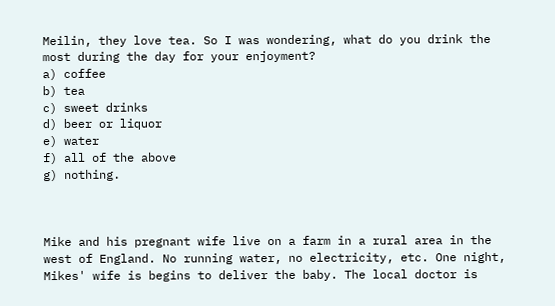Meilin, they love tea. So I was wondering, what do you drink the most during the day for your enjoyment?
a) coffee
b) tea
c) sweet drinks
d) beer or liquor
e) water
f) all of the above
g) nothing.



Mike and his pregnant wife live on a farm in a rural area in the west of England. No running water, no electricity, etc. One night, Mikes' wife is begins to deliver the baby. The local doctor is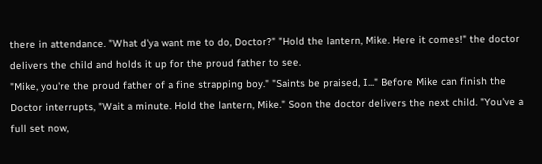there in attendance. "What d'ya want me to do, Doctor?" "Hold the lantern, Mike. Here it comes!" the doctor delivers the child and holds it up for the proud father to see.
"Mike, you're the proud father of a fine strapping boy." "Saints be praised, I..." Before Mike can finish the Doctor interrupts, "Wait a minute. Hold the lantern, Mike." Soon the doctor delivers the next child. "You've a full set now,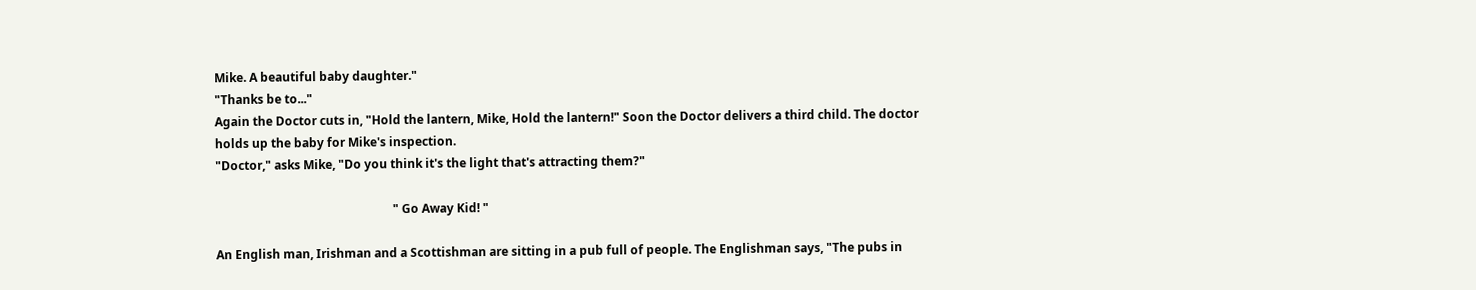Mike. A beautiful baby daughter."
"Thanks be to..."
Again the Doctor cuts in, "Hold the lantern, Mike, Hold the lantern!" Soon the Doctor delivers a third child. The doctor
holds up the baby for Mike's inspection.
"Doctor," asks Mike, "Do you think it's the light that's attracting them?"

                                                           " Go Away Kid! "

An English man, Irishman and a Scottishman are sitting in a pub full of people. The Englishman says, "The pubs in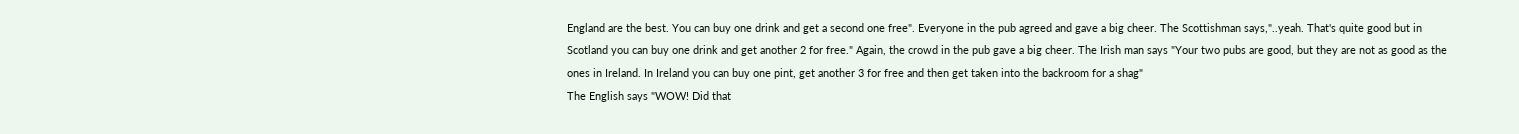England are the best. You can buy one drink and get a second one free". Everyone in the pub agreed and gave a big cheer. The Scottishman says,"..yeah. That's quite good but in Scotland you can buy one drink and get another 2 for free." Again, the crowd in the pub gave a big cheer. The Irish man says "Your two pubs are good, but they are not as good as the ones in Ireland. In Ireland you can buy one pint, get another 3 for free and then get taken into the backroom for a shag"
The English says "WOW! Did that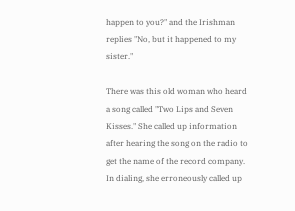happen to you?" and the Irishman replies "No, but it happened to my sister."

There was this old woman who heard a song called "Two Lips and Seven Kisses." She called up information after hearing the song on the radio to get the name of the record company. In dialing, she erroneously called up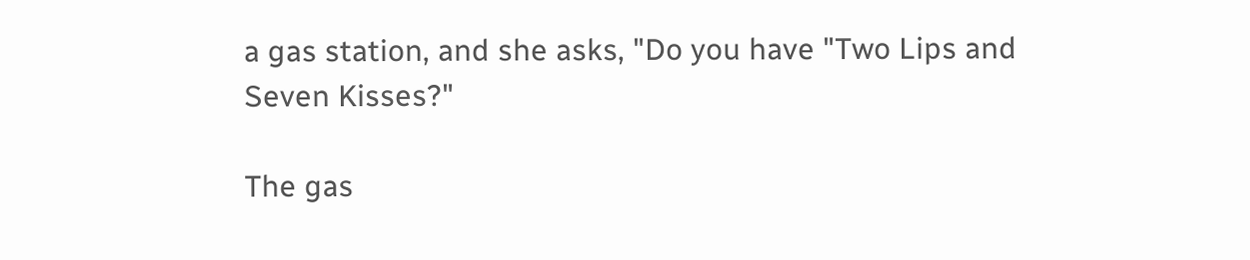a gas station, and she asks, "Do you have "Two Lips and Seven Kisses?"

The gas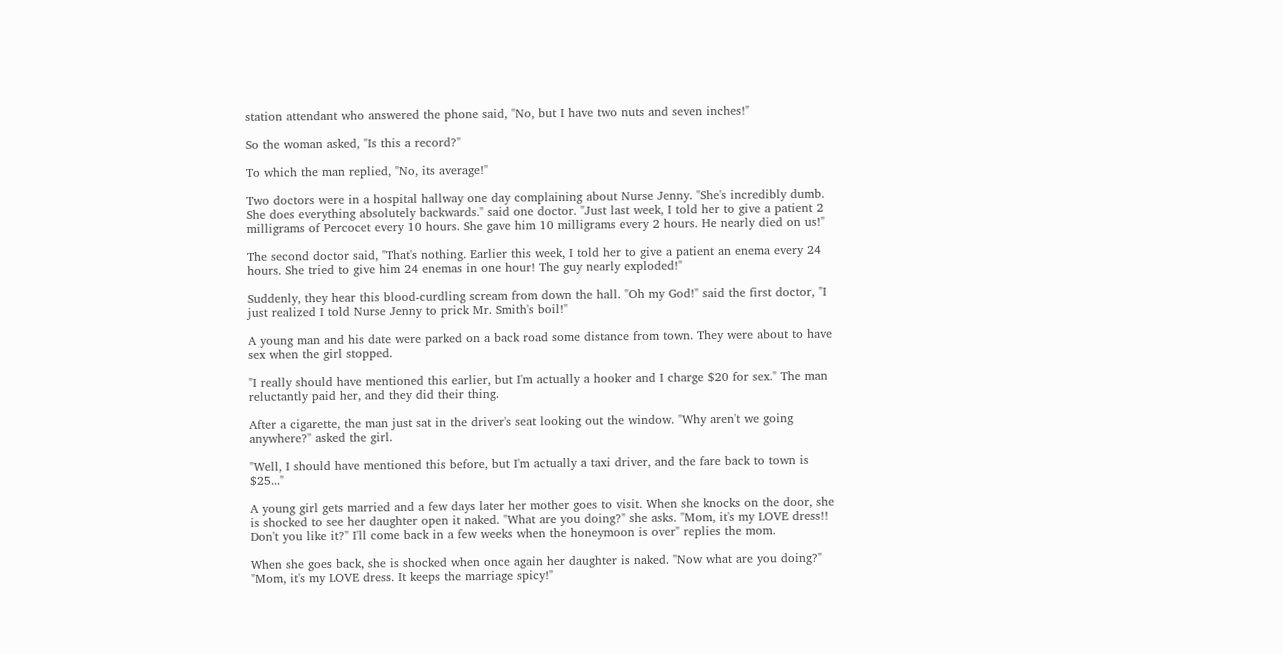station attendant who answered the phone said, "No, but I have two nuts and seven inches!"

So the woman asked, "Is this a record?"

To which the man replied, "No, its average!"

Two doctors were in a hospital hallway one day complaining about Nurse Jenny. "She's incredibly dumb. She does everything absolutely backwards." said one doctor. "Just last week, I told her to give a patient 2 milligrams of Percocet every 10 hours. She gave him 10 milligrams every 2 hours. He nearly died on us!"

The second doctor said, "That's nothing. Earlier this week, I told her to give a patient an enema every 24 hours. She tried to give him 24 enemas in one hour! The guy nearly exploded!"

Suddenly, they hear this blood-curdling scream from down the hall. "Oh my God!" said the first doctor, "I just realized I told Nurse Jenny to prick Mr. Smith's boil!"

A young man and his date were parked on a back road some distance from town. They were about to have sex when the girl stopped.

"I really should have mentioned this earlier, but I'm actually a hooker and I charge $20 for sex." The man reluctantly paid her, and they did their thing.

After a cigarette, the man just sat in the driver's seat looking out the window. "Why aren't we going anywhere?" asked the girl.

"Well, I should have mentioned this before, but I'm actually a taxi driver, and the fare back to town is $25..."

A young girl gets married and a few days later her mother goes to visit. When she knocks on the door, she is shocked to see her daughter open it naked. "What are you doing?" she asks. "Mom, it's my LOVE dress!! Don't you like it?" I'll come back in a few weeks when the honeymoon is over" replies the mom.

When she goes back, she is shocked when once again her daughter is naked. "Now what are you doing?" "Mom, it's my LOVE dress. It keeps the marriage spicy!"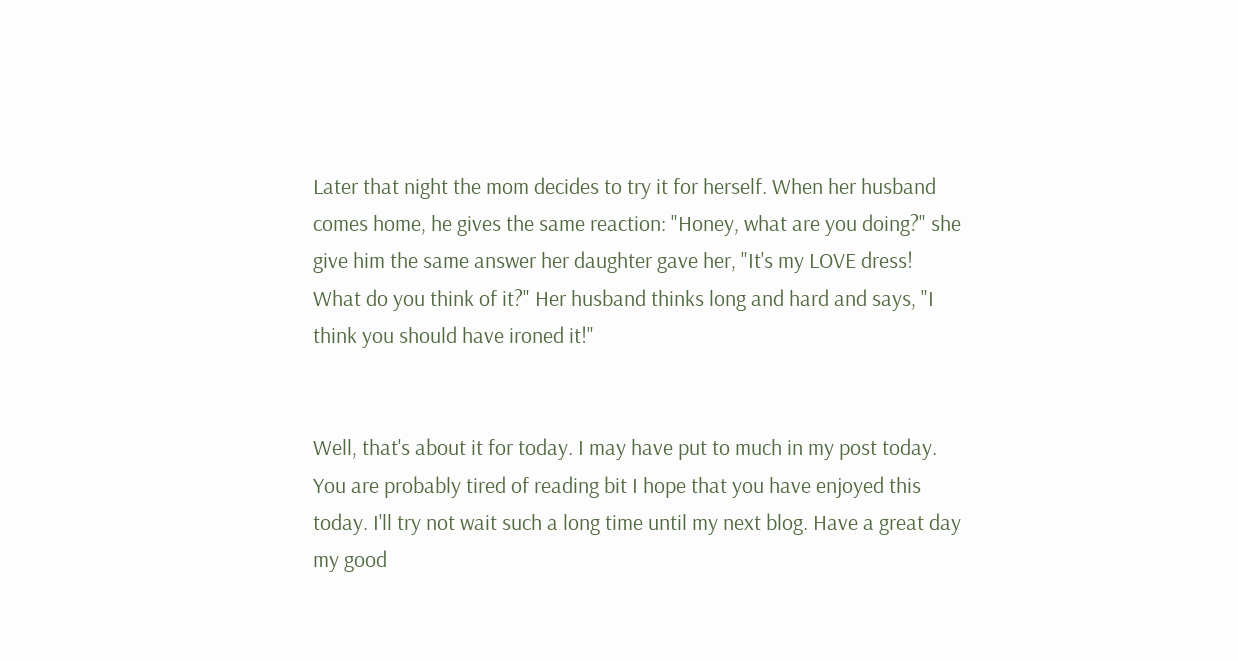Later that night the mom decides to try it for herself. When her husband comes home, he gives the same reaction: "Honey, what are you doing?" she give him the same answer her daughter gave her, "It's my LOVE dress! What do you think of it?" Her husband thinks long and hard and says, "I think you should have ironed it!"


Well, that's about it for today. I may have put to much in my post today. You are probably tired of reading bit I hope that you have enjoyed this today. I'll try not wait such a long time until my next blog. Have a great day my good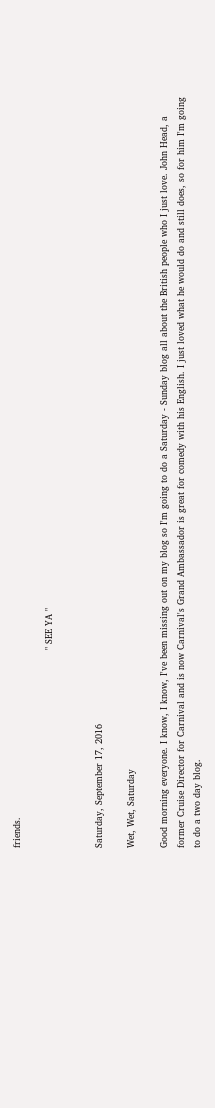friends.

                                                                  " SEE YA "


Saturday, September 17, 2016

Wet, Wet, Saturday

Good morning everyone. I know, I know, I've been missing out on my blog so I'm going to do a Saturday - Sunday blog all about the British people who I just love. John Head, a former Cruise Director for Carnival and is now Carnival's Grand Ambassador is great for comedy with his English. I just loved what he would do and still does, so for him I'm going to do a two day blog.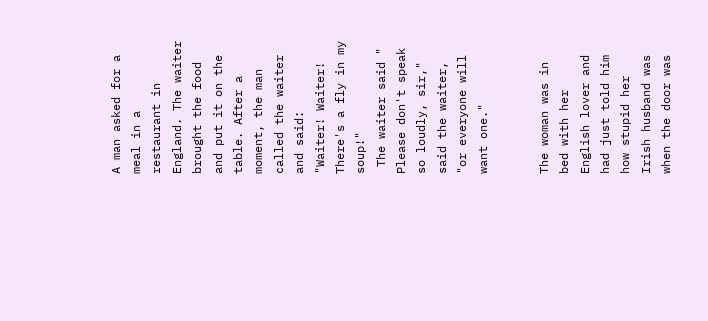A man asked for a meal in a restaurant in England. The waiter brought the food and put it on the table. After a moment, the man called the waiter and said:
"Waiter! Waiter! There's a fly in my soup!"
 The waiter said " Please don't speak so loudly, sir," said the waiter, "or everyone will want one."


The woman was in bed with her English lover and had just told him how stupid her Irish husband was when the door was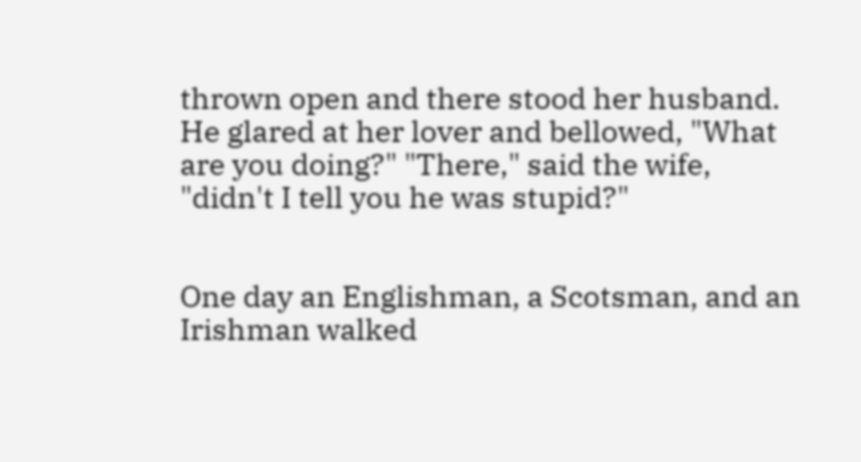thrown open and there stood her husband. He glared at her lover and bellowed, "What are you doing?" "There," said the wife, "didn't I tell you he was stupid?"


One day an Englishman, a Scotsman, and an Irishman walked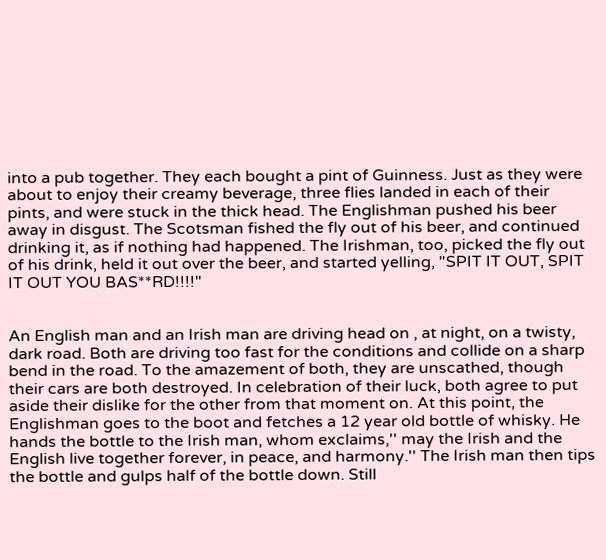into a pub together. They each bought a pint of Guinness. Just as they were about to enjoy their creamy beverage, three flies landed in each of their pints, and were stuck in the thick head. The Englishman pushed his beer away in disgust. The Scotsman fished the fly out of his beer, and continued drinking it, as if nothing had happened. The Irishman, too, picked the fly out of his drink, held it out over the beer, and started yelling, "SPIT IT OUT, SPIT IT OUT YOU BAS**RD!!!!"


An English man and an Irish man are driving head on , at night, on a twisty, dark road. Both are driving too fast for the conditions and collide on a sharp bend in the road. To the amazement of both, they are unscathed, though their cars are both destroyed. In celebration of their luck, both agree to put aside their dislike for the other from that moment on. At this point, the Englishman goes to the boot and fetches a 12 year old bottle of whisky. He hands the bottle to the Irish man, whom exclaims,'' may the Irish and the English live together forever, in peace, and harmony.'' The Irish man then tips the bottle and gulps half of the bottle down. Still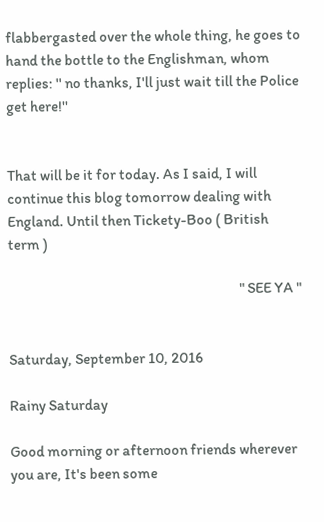flabbergasted over the whole thing, he goes to hand the bottle to the Englishman, whom replies: '' no thanks, I'll just wait till the Police get here!''


That will be it for today. As I said, I will continue this blog tomorrow dealing with England. Until then Tickety-Boo ( British term )

                                                                             " SEE YA "


Saturday, September 10, 2016

Rainy Saturday

Good morning or afternoon friends wherever you are, It's been some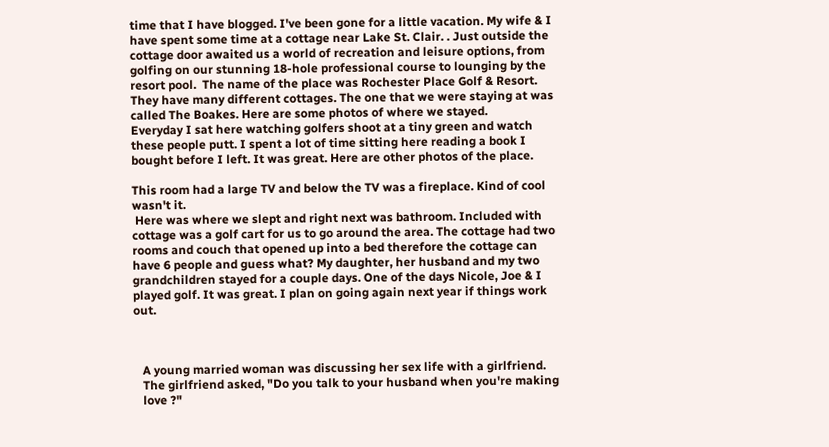time that I have blogged. I've been gone for a little vacation. My wife & I have spent some time at a cottage near Lake St. Clair. . Just outside the cottage door awaited us a world of recreation and leisure options, from golfing on our stunning 18-hole professional course to lounging by the resort pool.  The name of the place was Rochester Place Golf & Resort. They have many different cottages. The one that we were staying at was called The Boakes. Here are some photos of where we stayed.
Everyday I sat here watching golfers shoot at a tiny green and watch these people putt. I spent a lot of time sitting here reading a book I bought before I left. It was great. Here are other photos of the place.

This room had a large TV and below the TV was a fireplace. Kind of cool wasn't it.
 Here was where we slept and right next was bathroom. Included with cottage was a golf cart for us to go around the area. The cottage had two rooms and couch that opened up into a bed therefore the cottage can have 6 people and guess what? My daughter, her husband and my two grandchildren stayed for a couple days. One of the days Nicole, Joe & I played golf. It was great. I plan on going again next year if things work out.



   A young married woman was discussing her sex life with a girlfriend.
   The girlfriend asked, "Do you talk to your husband when you're making
   love ?"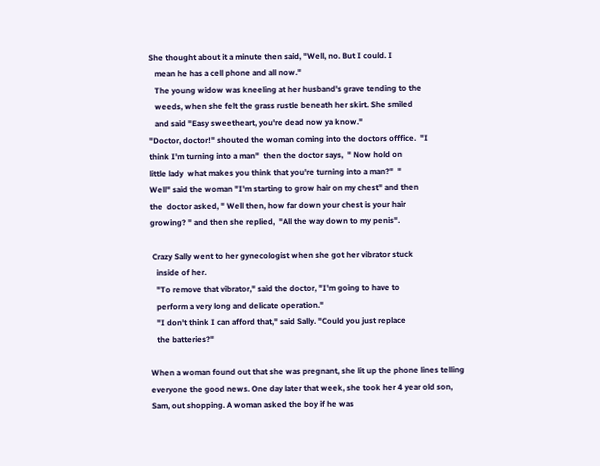She thought about it a minute then said, "Well, no. But I could. I
   mean he has a cell phone and all now."
   The young widow was kneeling at her husband's grave tending to the
   weeds, when she felt the grass rustle beneath her skirt. She smiled
   and said "Easy sweetheart, you're dead now ya know."
"Doctor, doctor!" shouted the woman coming into the doctors offfice.  "I
think I'm turning into a man"  then the doctor says,  " Now hold on
little lady  what makes you think that you're turning into a man?"  "
Well" said the woman "I'm starting to grow hair on my chest" and then
the  doctor asked, " Well then, how far down your chest is your hair
growing? " and then she replied,  "All the way down to my penis".

 Crazy Sally went to her gynecologist when she got her vibrator stuck
   inside of her.
   "To remove that vibrator," said the doctor, "I'm going to have to
   perform a very long and delicate operation."
   "I don't think I can afford that," said Sally. "Could you just replace
   the batteries?"

When a woman found out that she was pregnant, she lit up the phone lines telling everyone the good news. One day later that week, she took her 4 year old son, Sam, out shopping. A woman asked the boy if he was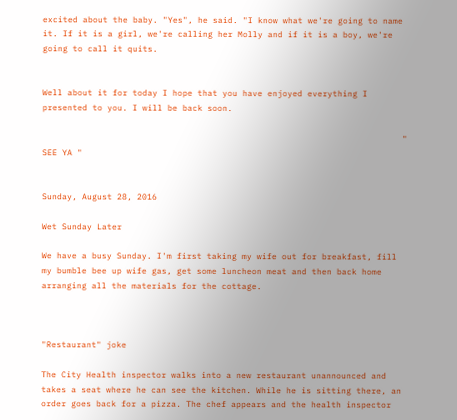excited about the baby. "Yes", he said. "I know what we're going to name it. If it is a girl, we're calling her Molly and if it is a boy, we're going to call it quits.


Well about it for today I hope that you have enjoyed everything I presented to you. I will be back soon.

                                                                        " SEE YA "


Sunday, August 28, 2016

Wet Sunday Later

We have a busy Sunday. I'm first taking my wife out for breakfast, fill my bumble bee up wife gas, get some luncheon meat and then back home arranging all the materials for the cottage.



"Restaurant" joke

The City Health inspector walks into a new restaurant unannounced and takes a seat where he can see the kitchen. While he is sitting there, an order goes back for a pizza. The chef appears and the health inspector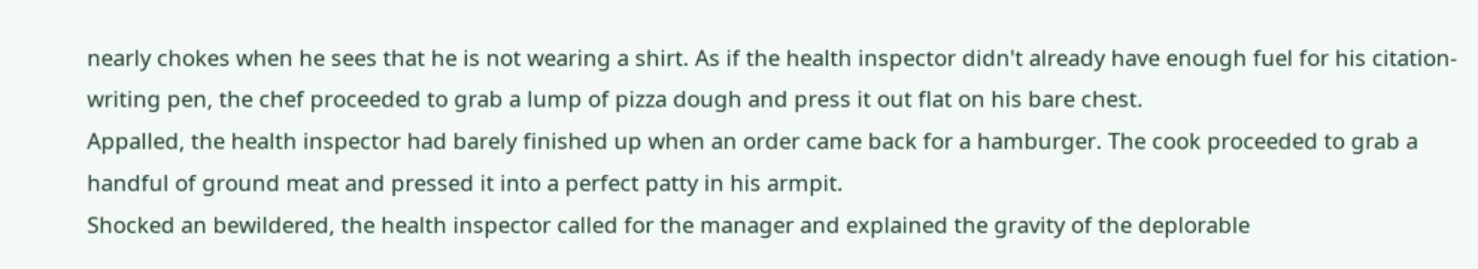nearly chokes when he sees that he is not wearing a shirt. As if the health inspector didn't already have enough fuel for his citation-writing pen, the chef proceeded to grab a lump of pizza dough and press it out flat on his bare chest.
Appalled, the health inspector had barely finished up when an order came back for a hamburger. The cook proceeded to grab a handful of ground meat and pressed it into a perfect patty in his armpit.
Shocked an bewildered, the health inspector called for the manager and explained the gravity of the deplorable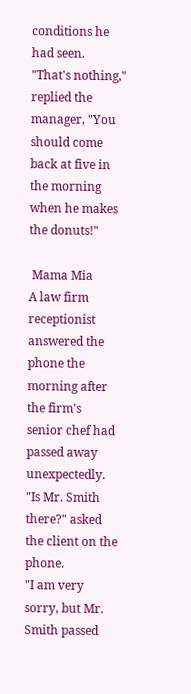conditions he had seen.
"That's nothing," replied the manager, "You should come back at five in the morning when he makes the donuts!"

 Mama Mia
A law firm receptionist answered the phone the morning after the firm's
senior chef had passed away unexpectedly.
"Is Mr. Smith there?" asked the client on the phone.
"I am very sorry, but Mr. Smith passed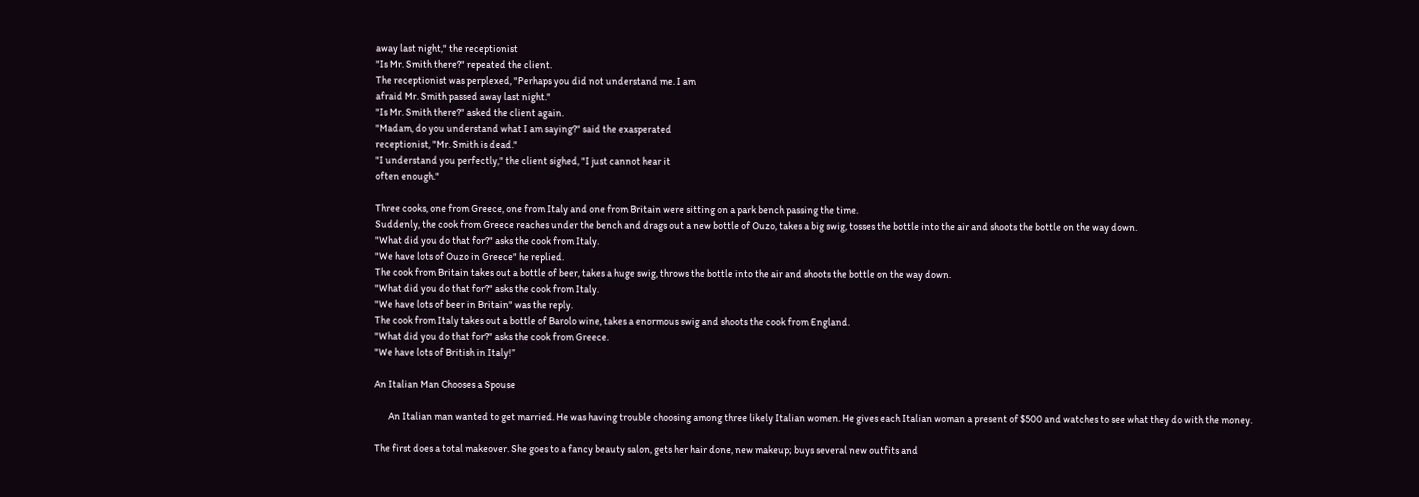away last night," the receptionist
"Is Mr. Smith there?" repeated the client.
The receptionist was perplexed, "Perhaps you did not understand me. I am
afraid Mr. Smith passed away last night."
"Is Mr. Smith there?" asked the client again.
"Madam, do you understand what I am saying?" said the exasperated
receptionist, "Mr. Smith is dead."
"I understand you perfectly," the client sighed, "I just cannot hear it
often enough."

Three cooks, one from Greece, one from Italy and one from Britain were sitting on a park bench passing the time.
Suddenly, the cook from Greece reaches under the bench and drags out a new bottle of Ouzo, takes a big swig, tosses the bottle into the air and shoots the bottle on the way down.
"What did you do that for?" asks the cook from Italy.
"We have lots of Ouzo in Greece" he replied.
The cook from Britain takes out a bottle of beer, takes a huge swig, throws the bottle into the air and shoots the bottle on the way down.
"What did you do that for?" asks the cook from Italy.
"We have lots of beer in Britain" was the reply.
The cook from Italy takes out a bottle of Barolo wine, takes a enormous swig and shoots the cook from England.
"What did you do that for?" asks the cook from Greece.
"We have lots of British in Italy!”

An Italian Man Chooses a Spouse

       An Italian man wanted to get married. He was having trouble choosing among three likely Italian women. He gives each Italian woman a present of $500 and watches to see what they do with the money.

The first does a total makeover. She goes to a fancy beauty salon, gets her hair done, new makeup; buys several new outfits and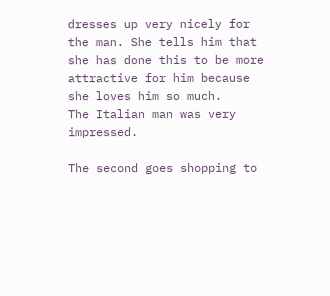dresses up very nicely for the man. She tells him that she has done this to be more attractive for him because she loves him so much.
The Italian man was very impressed.

The second goes shopping to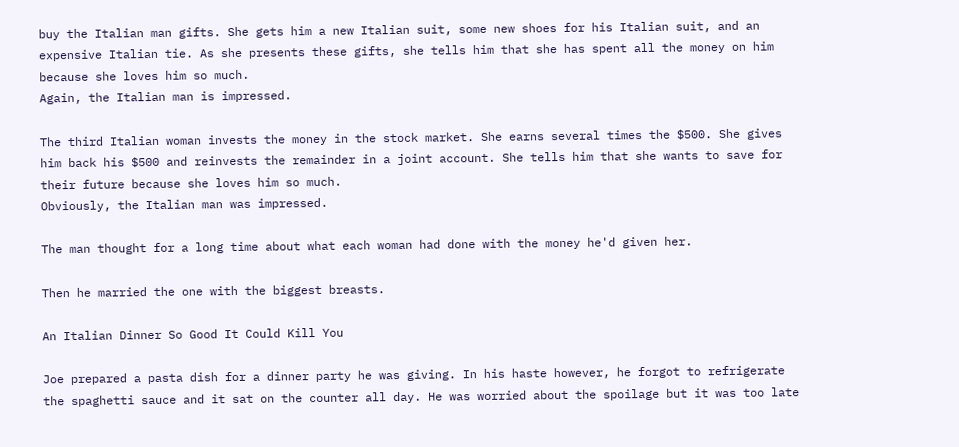buy the Italian man gifts. She gets him a new Italian suit, some new shoes for his Italian suit, and an expensive Italian tie. As she presents these gifts, she tells him that she has spent all the money on him because she loves him so much.
Again, the Italian man is impressed.

The third Italian woman invests the money in the stock market. She earns several times the $500. She gives him back his $500 and reinvests the remainder in a joint account. She tells him that she wants to save for their future because she loves him so much.
Obviously, the Italian man was impressed.

The man thought for a long time about what each woman had done with the money he'd given her.

Then he married the one with the biggest breasts.

An Italian Dinner So Good It Could Kill You

Joe prepared a pasta dish for a dinner party he was giving. In his haste however, he forgot to refrigerate the spaghetti sauce and it sat on the counter all day. He was worried about the spoilage but it was too late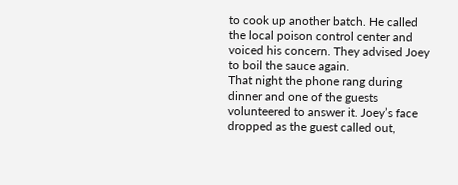to cook up another batch. He called the local poison control center and voiced his concern. They advised Joey to boil the sauce again.
That night the phone rang during dinner and one of the guests volunteered to answer it. Joey’s face dropped as the guest called out,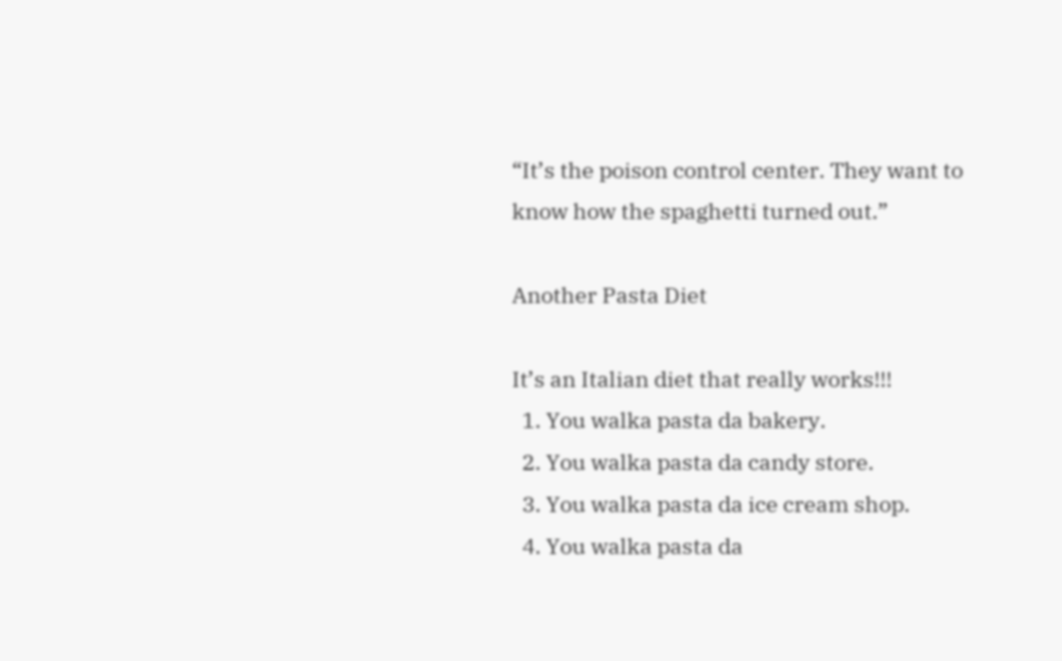“It’s the poison control center. They want to know how the spaghetti turned out.”

Another Pasta Diet

It’s an Italian diet that really works!!!
  1. You walka pasta da bakery.
  2. You walka pasta da candy store.
  3. You walka pasta da ice cream shop.
  4. You walka pasta da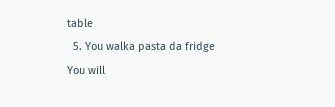table
  5. You walka pasta da fridge
You will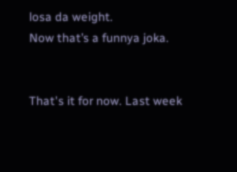losa da weight.
Now that’s a funnya joka.


That's it for now. Last week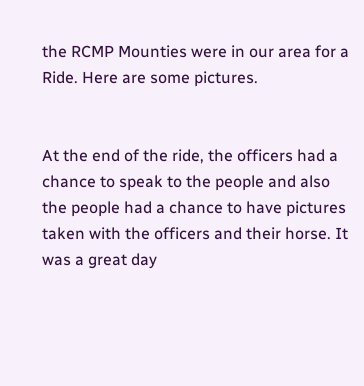the RCMP Mounties were in our area for a Ride. Here are some pictures.


At the end of the ride, the officers had a chance to speak to the people and also the people had a chance to have pictures taken with the officers and their horse. It was a great day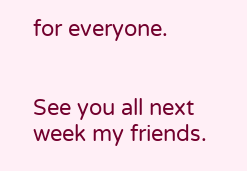for everyone.


See you all next week my friends.